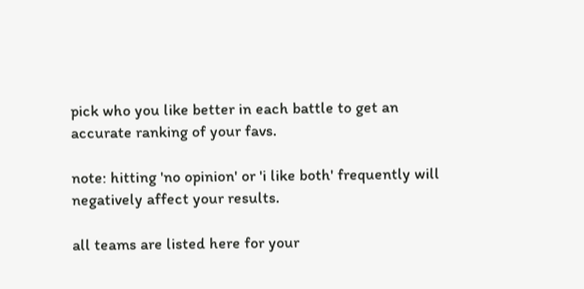pick who you like better in each battle to get an accurate ranking of your favs.

note: hitting 'no opinion' or 'i like both' frequently will negatively affect your results.

all teams are listed here for your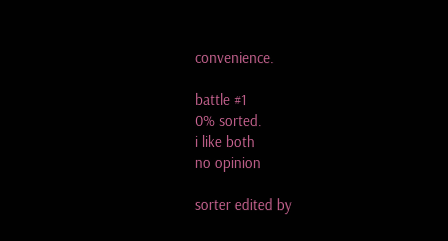convenience.

battle #1
0% sorted.
i like both
no opinion

sorter edited by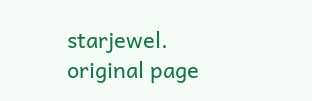starjewel.
original page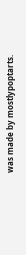was made by mostlypoptarts.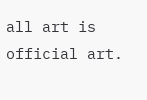all art is official art.